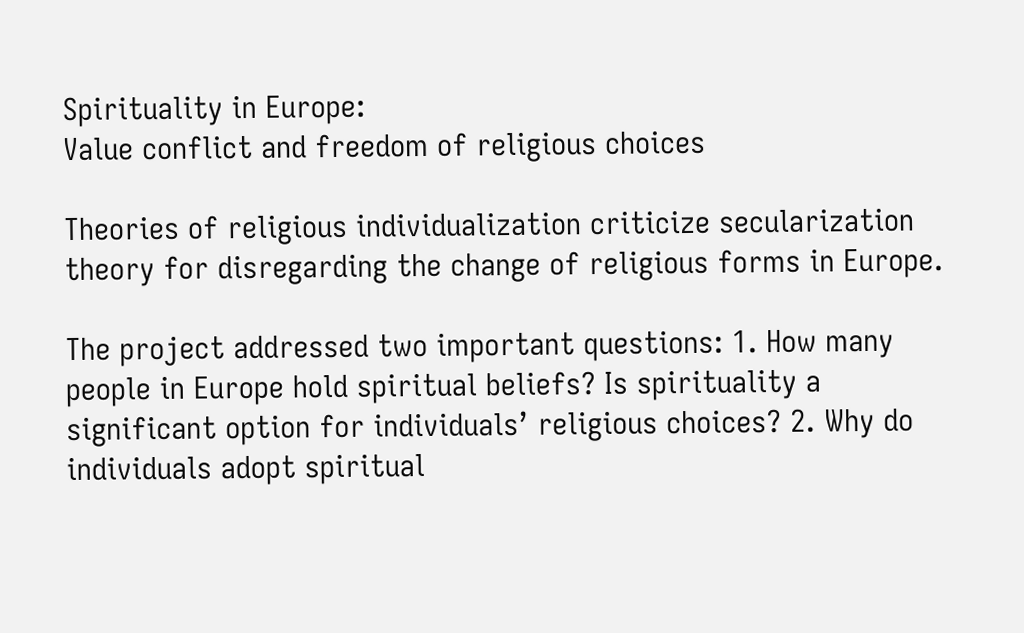Spirituality in Europe:
Value conflict and freedom of religious choices

Theories of religious individualization criticize secularization theory for disregarding the change of religious forms in Europe.

The project addressed two important questions: 1. How many people in Europe hold spiritual beliefs? Is spirituality a significant option for individuals’ religious choices? 2. Why do individuals adopt spiritual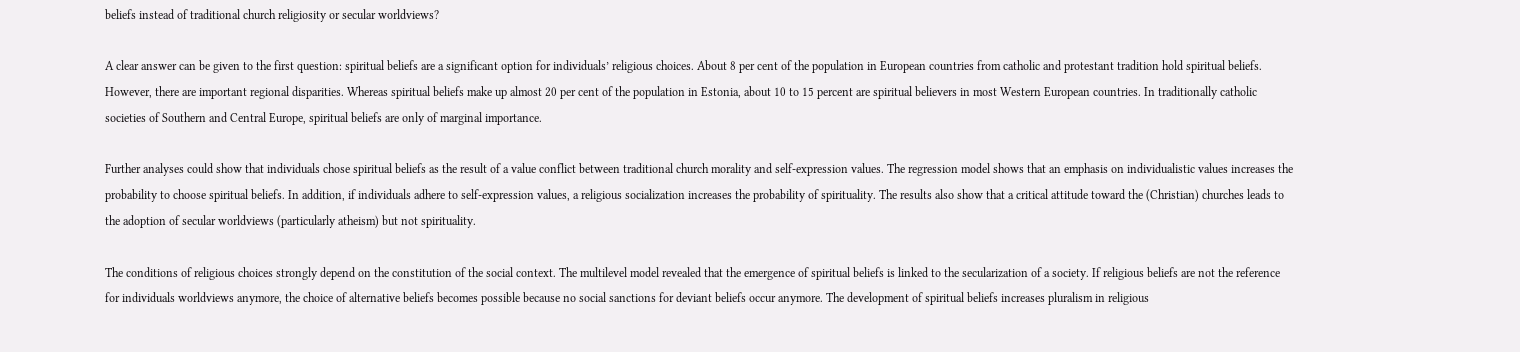beliefs instead of traditional church religiosity or secular worldviews?

A clear answer can be given to the first question: spiritual beliefs are a significant option for individuals’ religious choices. About 8 per cent of the population in European countries from catholic and protestant tradition hold spiritual beliefs. However, there are important regional disparities. Whereas spiritual beliefs make up almost 20 per cent of the population in Estonia, about 10 to 15 percent are spiritual believers in most Western European countries. In traditionally catholic societies of Southern and Central Europe, spiritual beliefs are only of marginal importance.

Further analyses could show that individuals chose spiritual beliefs as the result of a value conflict between traditional church morality and self-expression values. The regression model shows that an emphasis on individualistic values increases the probability to choose spiritual beliefs. In addition, if individuals adhere to self-expression values, a religious socialization increases the probability of spirituality. The results also show that a critical attitude toward the (Christian) churches leads to the adoption of secular worldviews (particularly atheism) but not spirituality.

The conditions of religious choices strongly depend on the constitution of the social context. The multilevel model revealed that the emergence of spiritual beliefs is linked to the secularization of a society. If religious beliefs are not the reference for individuals worldviews anymore, the choice of alternative beliefs becomes possible because no social sanctions for deviant beliefs occur anymore. The development of spiritual beliefs increases pluralism in religious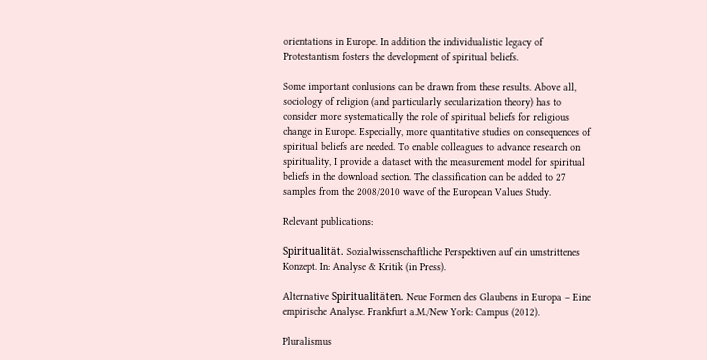orientations in Europe. In addition the individualistic legacy of Protestantism fosters the development of spiritual beliefs.

Some important conlusions can be drawn from these results. Above all, sociology of religion (and particularly secularization theory) has to consider more systematically the role of spiritual beliefs for religious change in Europe. Especially, more quantitative studies on consequences of spiritual beliefs are needed. To enable colleagues to advance research on spirituality, I provide a dataset with the measurement model for spiritual beliefs in the download section. The classification can be added to 27 samples from the 2008/2010 wave of the European Values Study.

Relevant publications:

Spiritualität. Sozialwissenschaftliche Perspektiven auf ein umstrittenes Konzept. In: Analyse & Kritik (in Press).

Alternative Spiritualitäten. Neue Formen des Glaubens in Europa – Eine empirische Analyse. Frankfurt a.M./New York: Campus (2012).

Pluralismus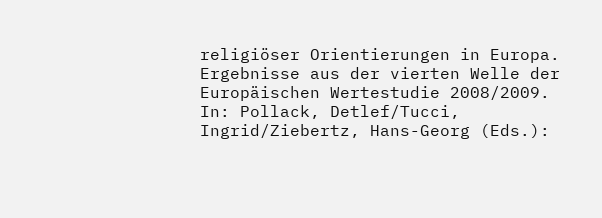religiöser Orientierungen in Europa. Ergebnisse aus der vierten Welle der Europäischen Wertestudie 2008/2009. In: Pollack, Detlef/Tucci, Ingrid/Ziebertz, Hans-Georg (Eds.):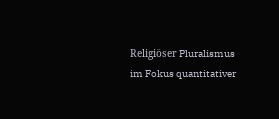Religiöser Pluralismus im Fokus quantitativer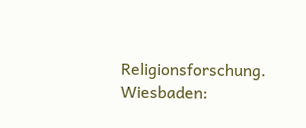Religionsforschung. Wiesbaden: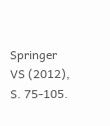Springer VS (2012), S. 75-105.